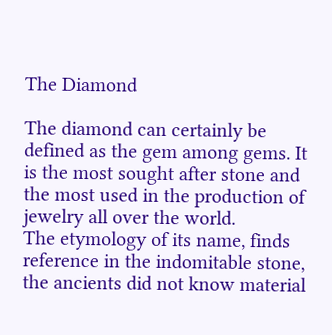The Diamond

The diamond can certainly be defined as the gem among gems. It is the most sought after stone and the most used in the production of jewelry all over the world.
The etymology of its name, finds reference in the indomitable stone, the ancients did not know material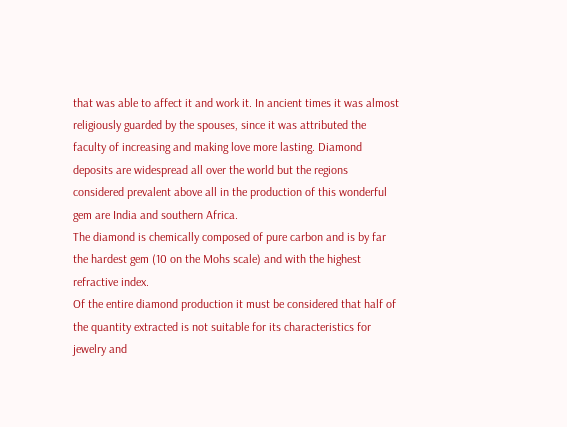that was able to affect it and work it. In ancient times it was almost religiously guarded by the spouses, since it was attributed the faculty of increasing and making love more lasting. Diamond deposits are widespread all over the world but the regions considered prevalent above all in the production of this wonderful gem are India and southern Africa.
The diamond is chemically composed of pure carbon and is by far the hardest gem (10 on the Mohs scale) and with the highest refractive index.
Of the entire diamond production it must be considered that half of the quantity extracted is not suitable for its characteristics for jewelry and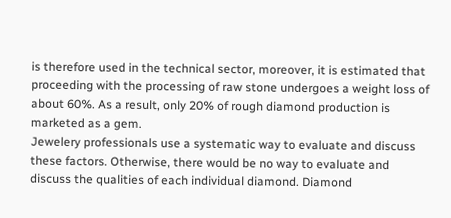is therefore used in the technical sector, moreover, it is estimated that proceeding with the processing of raw stone undergoes a weight loss of about 60%. As a result, only 20% of rough diamond production is marketed as a gem.
Jewelery professionals use a systematic way to evaluate and discuss these factors. Otherwise, there would be no way to evaluate and discuss the qualities of each individual diamond. Diamond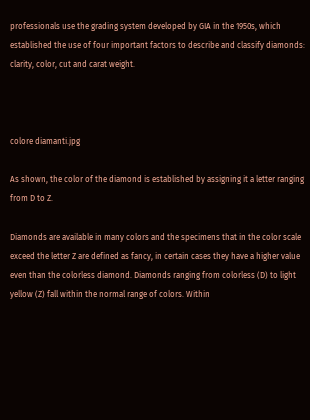professionals use the grading system developed by GIA in the 1950s, which established the use of four important factors to describe and classify diamonds: clarity, color, cut and carat weight.



colore diamanti.jpg

As shown, the color of the diamond is established by assigning it a letter ranging from D to Z.

Diamonds are available in many colors and the specimens that in the color scale exceed the letter Z are defined as fancy, in certain cases they have a higher value even than the colorless diamond. Diamonds ranging from colorless (D) to light yellow (Z) fall within the normal range of colors. Within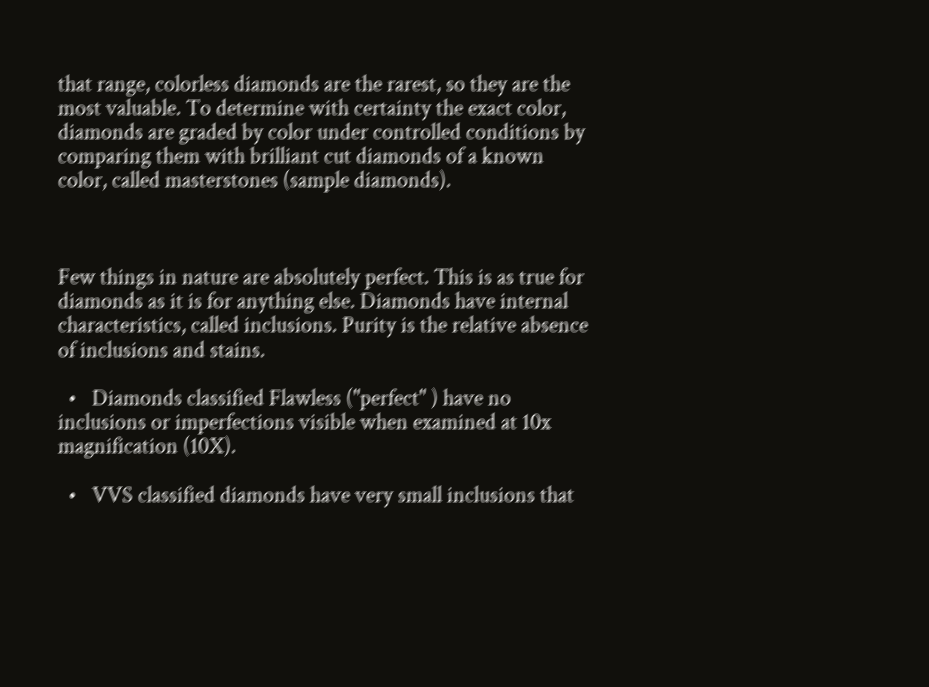that range, colorless diamonds are the rarest, so they are the most valuable. To determine with certainty the exact color, diamonds are graded by color under controlled conditions by comparing them with brilliant cut diamonds of a known color, called masterstones (sample diamonds).



Few things in nature are absolutely perfect. This is as true for diamonds as it is for anything else. Diamonds have internal characteristics, called inclusions. Purity is the relative absence of inclusions and stains.

  •   Diamonds classified Flawless ("perfect" ) have no inclusions or imperfections visible when examined at 10x magnification (10X).

  •   VVS classified diamonds have very small inclusions that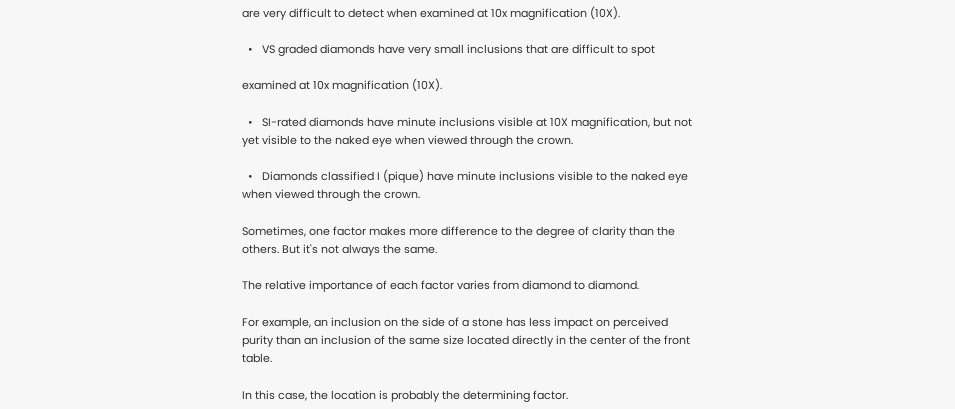are very difficult to detect when examined at 10x magnification (10X).

  •   VS graded diamonds have very small inclusions that are difficult to spot

examined at 10x magnification (10X).

  •   SI-rated diamonds have minute inclusions visible at 10X magnification, but not yet visible to the naked eye when viewed through the crown.

  •   Diamonds classified I (pique) have minute inclusions visible to the naked eye when viewed through the crown.

Sometimes, one factor makes more difference to the degree of clarity than the others. But it's not always the same.

The relative importance of each factor varies from diamond to diamond.

For example, an inclusion on the side of a stone has less impact on perceived purity than an inclusion of the same size located directly in the center of the front table.

In this case, the location is probably the determining factor.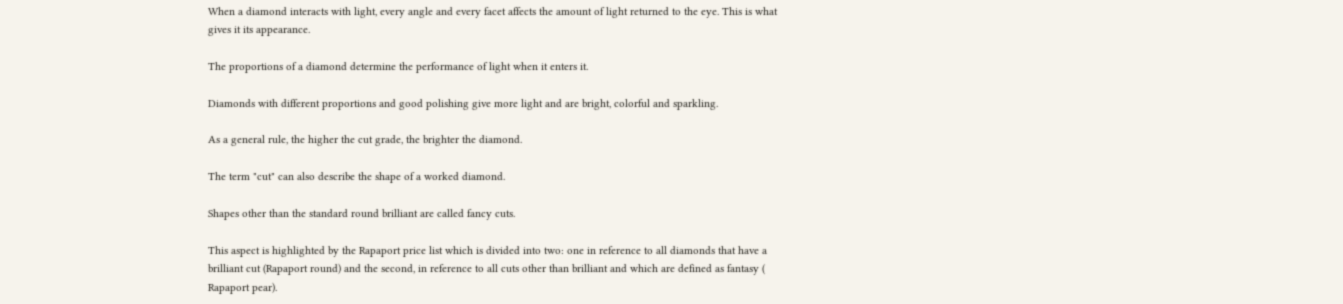When a diamond interacts with light, every angle and every facet affects the amount of light returned to the eye. This is what gives it its appearance.

The proportions of a diamond determine the performance of light when it enters it.

Diamonds with different proportions and good polishing give more light and are bright, colorful and sparkling.

As a general rule, the higher the cut grade, the brighter the diamond.

The term "cut" can also describe the shape of a worked diamond.

Shapes other than the standard round brilliant are called fancy cuts.

This aspect is highlighted by the Rapaport price list which is divided into two: one in reference to all diamonds that have a brilliant cut (Rapaport round) and the second, in reference to all cuts other than brilliant and which are defined as fantasy ( Rapaport pear).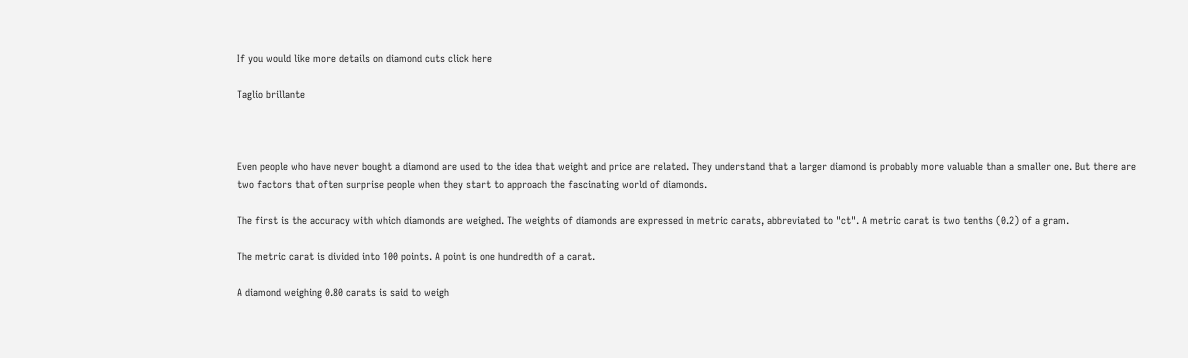If you would like more details on diamond cuts click here

Taglio brillante



Even people who have never bought a diamond are used to the idea that weight and price are related. They understand that a larger diamond is probably more valuable than a smaller one. But there are two factors that often surprise people when they start to approach the fascinating world of diamonds.

The first is the accuracy with which diamonds are weighed. The weights of diamonds are expressed in metric carats, abbreviated to "ct". A metric carat is two tenths (0.2) of a gram.

The metric carat is divided into 100 points. A point is one hundredth of a carat.

A diamond weighing 0.80 carats is said to weigh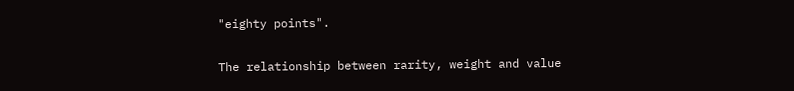"eighty points".

The relationship between rarity, weight and value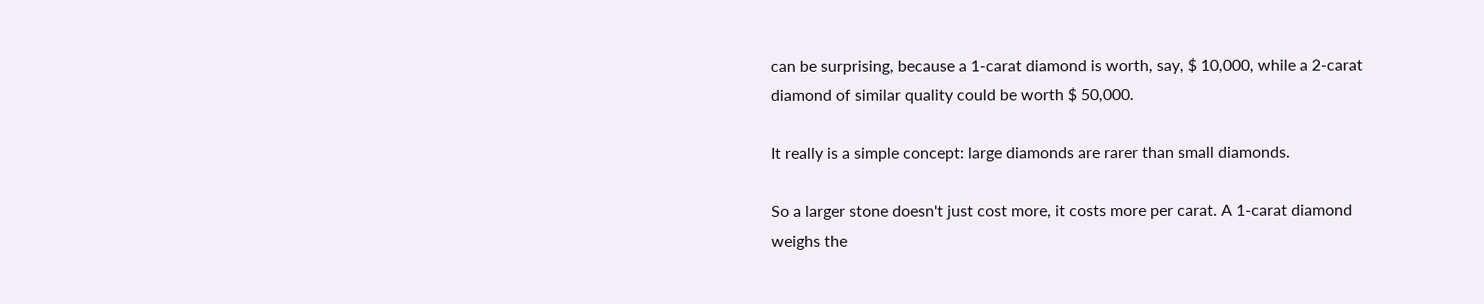can be surprising, because a 1-carat diamond is worth, say, $ 10,000, while a 2-carat diamond of similar quality could be worth $ 50,000.

It really is a simple concept: large diamonds are rarer than small diamonds.

So a larger stone doesn't just cost more, it costs more per carat. A 1-carat diamond weighs the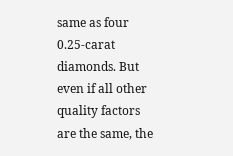same as four 0.25-carat diamonds. But even if all other quality factors are the same, the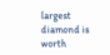largest diamond is worth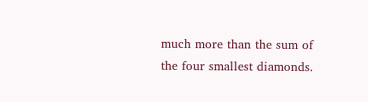much more than the sum of the four smallest diamonds.